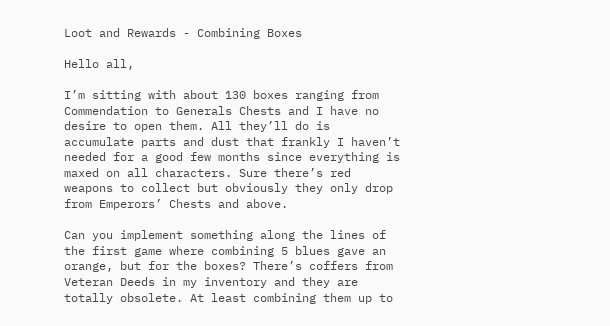Loot and Rewards - Combining Boxes

Hello all,

I’m sitting with about 130 boxes ranging from Commendation to Generals Chests and I have no desire to open them. All they’ll do is accumulate parts and dust that frankly I haven’t needed for a good few months since everything is maxed on all characters. Sure there’s red weapons to collect but obviously they only drop from Emperors’ Chests and above.

Can you implement something along the lines of the first game where combining 5 blues gave an orange, but for the boxes? There’s coffers from Veteran Deeds in my inventory and they are totally obsolete. At least combining them up to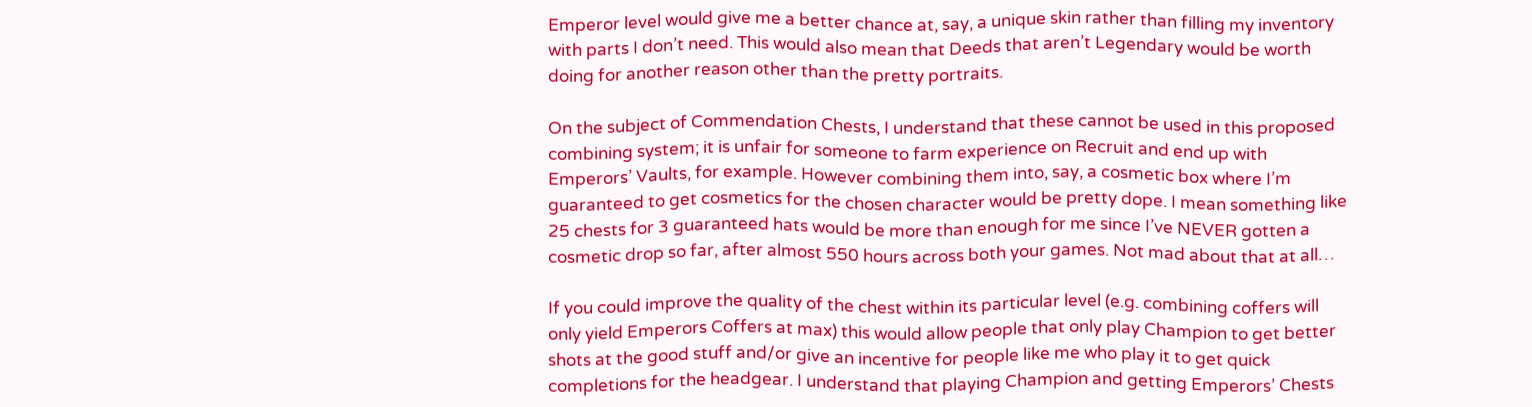Emperor level would give me a better chance at, say, a unique skin rather than filling my inventory with parts I don’t need. This would also mean that Deeds that aren’t Legendary would be worth doing for another reason other than the pretty portraits.

On the subject of Commendation Chests, I understand that these cannot be used in this proposed combining system; it is unfair for someone to farm experience on Recruit and end up with Emperors’ Vaults, for example. However combining them into, say, a cosmetic box where I’m guaranteed to get cosmetics for the chosen character would be pretty dope. I mean something like 25 chests for 3 guaranteed hats would be more than enough for me since I’ve NEVER gotten a cosmetic drop so far, after almost 550 hours across both your games. Not mad about that at all…

If you could improve the quality of the chest within its particular level (e.g. combining coffers will only yield Emperors Coffers at max) this would allow people that only play Champion to get better shots at the good stuff and/or give an incentive for people like me who play it to get quick completions for the headgear. I understand that playing Champion and getting Emperors’ Chests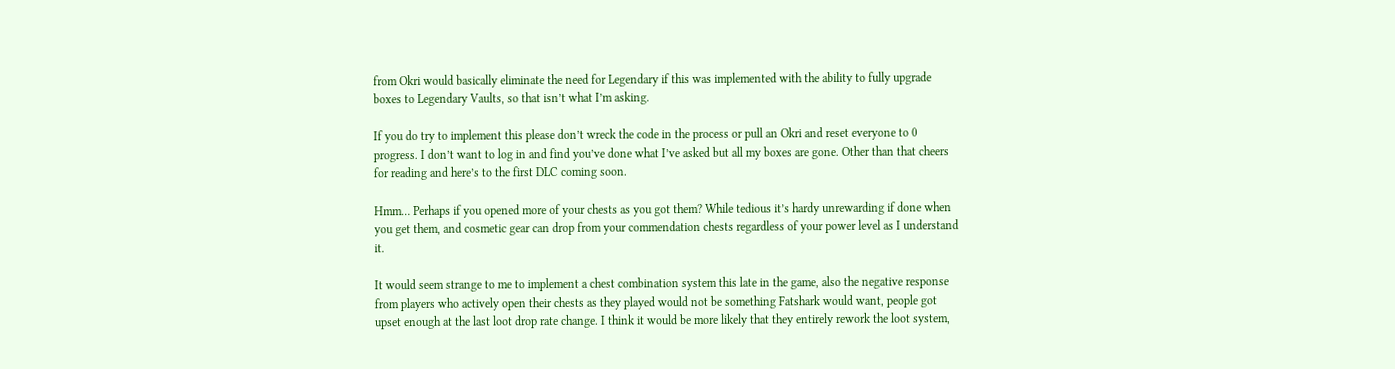from Okri would basically eliminate the need for Legendary if this was implemented with the ability to fully upgrade boxes to Legendary Vaults, so that isn’t what I’m asking.

If you do try to implement this please don’t wreck the code in the process or pull an Okri and reset everyone to 0 progress. I don’t want to log in and find you’ve done what I’ve asked but all my boxes are gone. Other than that cheers for reading and here’s to the first DLC coming soon.

Hmm… Perhaps if you opened more of your chests as you got them? While tedious it’s hardy unrewarding if done when you get them, and cosmetic gear can drop from your commendation chests regardless of your power level as I understand it.

It would seem strange to me to implement a chest combination system this late in the game, also the negative response from players who actively open their chests as they played would not be something Fatshark would want, people got upset enough at the last loot drop rate change. I think it would be more likely that they entirely rework the loot system,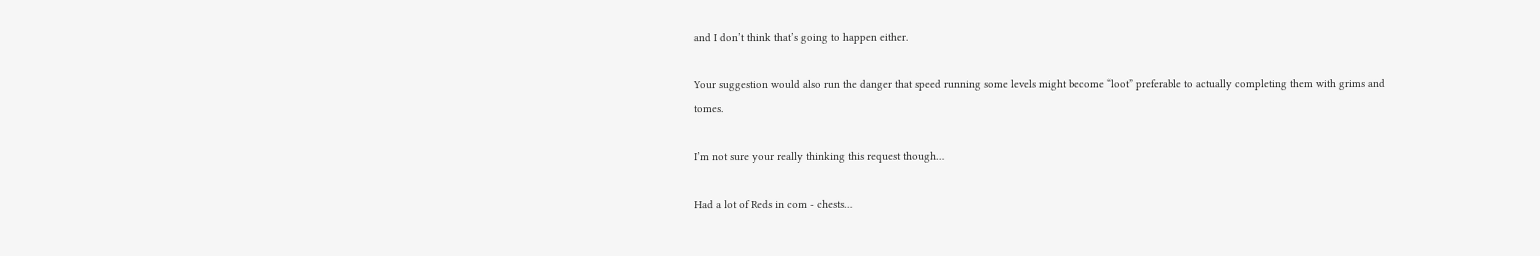and I don’t think that’s going to happen either.

Your suggestion would also run the danger that speed running some levels might become “loot” preferable to actually completing them with grims and tomes.

I’m not sure your really thinking this request though…

Had a lot of Reds in com - chests…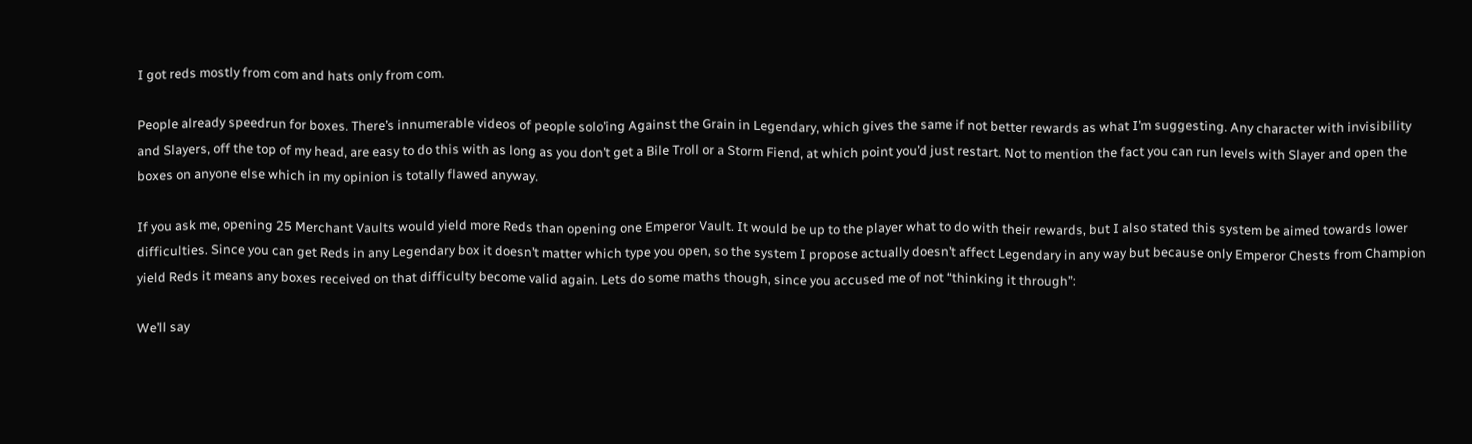I got reds mostly from com and hats only from com.

People already speedrun for boxes. There’s innumerable videos of people solo’ing Against the Grain in Legendary, which gives the same if not better rewards as what I’m suggesting. Any character with invisibility and Slayers, off the top of my head, are easy to do this with as long as you don’t get a Bile Troll or a Storm Fiend, at which point you’d just restart. Not to mention the fact you can run levels with Slayer and open the boxes on anyone else which in my opinion is totally flawed anyway.

If you ask me, opening 25 Merchant Vaults would yield more Reds than opening one Emperor Vault. It would be up to the player what to do with their rewards, but I also stated this system be aimed towards lower difficulties. Since you can get Reds in any Legendary box it doesn’t matter which type you open, so the system I propose actually doesn’t affect Legendary in any way but because only Emperor Chests from Champion yield Reds it means any boxes received on that difficulty become valid again. Lets do some maths though, since you accused me of not “thinking it through”:

We’ll say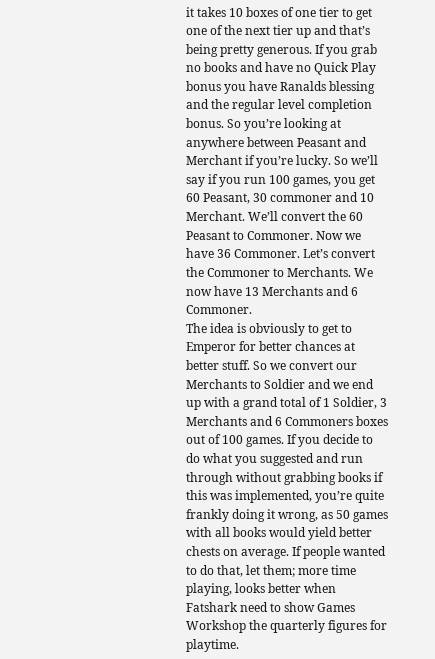it takes 10 boxes of one tier to get one of the next tier up and that’s being pretty generous. If you grab no books and have no Quick Play bonus you have Ranalds blessing and the regular level completion bonus. So you’re looking at anywhere between Peasant and Merchant if you’re lucky. So we’ll say if you run 100 games, you get 60 Peasant, 30 commoner and 10 Merchant. We’ll convert the 60 Peasant to Commoner. Now we have 36 Commoner. Let’s convert the Commoner to Merchants. We now have 13 Merchants and 6 Commoner.
The idea is obviously to get to Emperor for better chances at better stuff. So we convert our Merchants to Soldier and we end up with a grand total of 1 Soldier, 3 Merchants and 6 Commoners boxes out of 100 games. If you decide to do what you suggested and run through without grabbing books if this was implemented, you’re quite frankly doing it wrong, as 50 games with all books would yield better chests on average. If people wanted to do that, let them; more time playing, looks better when Fatshark need to show Games Workshop the quarterly figures for playtime.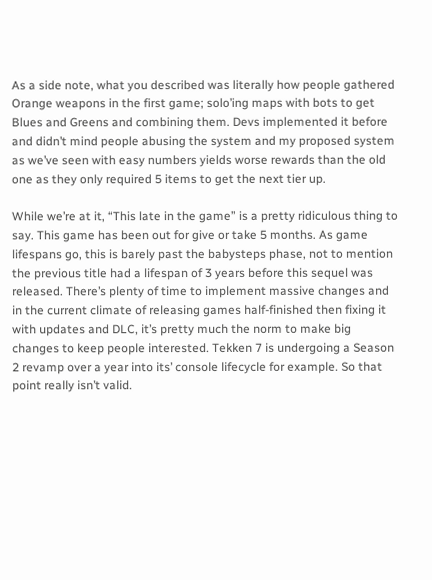As a side note, what you described was literally how people gathered Orange weapons in the first game; solo’ing maps with bots to get Blues and Greens and combining them. Devs implemented it before and didn’t mind people abusing the system and my proposed system as we’ve seen with easy numbers yields worse rewards than the old one as they only required 5 items to get the next tier up.

While we’re at it, “This late in the game” is a pretty ridiculous thing to say. This game has been out for give or take 5 months. As game lifespans go, this is barely past the babysteps phase, not to mention the previous title had a lifespan of 3 years before this sequel was released. There’s plenty of time to implement massive changes and in the current climate of releasing games half-finished then fixing it with updates and DLC, it’s pretty much the norm to make big changes to keep people interested. Tekken 7 is undergoing a Season 2 revamp over a year into its’ console lifecycle for example. So that point really isn’t valid.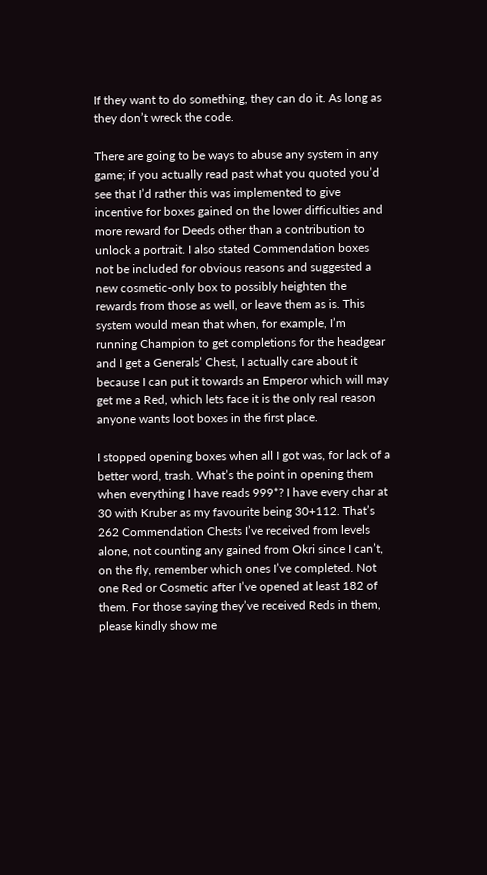If they want to do something, they can do it. As long as they don’t wreck the code.

There are going to be ways to abuse any system in any game; if you actually read past what you quoted you’d see that I’d rather this was implemented to give incentive for boxes gained on the lower difficulties and more reward for Deeds other than a contribution to unlock a portrait. I also stated Commendation boxes not be included for obvious reasons and suggested a new cosmetic-only box to possibly heighten the rewards from those as well, or leave them as is. This system would mean that when, for example, I’m running Champion to get completions for the headgear and I get a Generals’ Chest, I actually care about it because I can put it towards an Emperor which will may get me a Red, which lets face it is the only real reason anyone wants loot boxes in the first place.

I stopped opening boxes when all I got was, for lack of a better word, trash. What’s the point in opening them when everything I have reads 999*? I have every char at 30 with Kruber as my favourite being 30+112. That’s 262 Commendation Chests I’ve received from levels alone, not counting any gained from Okri since I can’t, on the fly, remember which ones I’ve completed. Not one Red or Cosmetic after I’ve opened at least 182 of them. For those saying they’ve received Reds in them, please kindly show me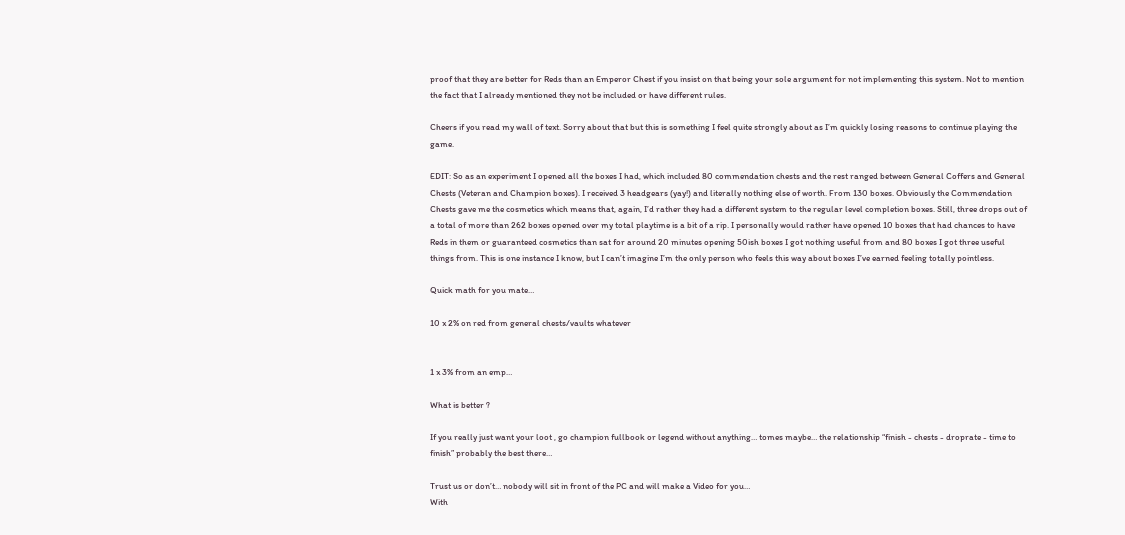proof that they are better for Reds than an Emperor Chest if you insist on that being your sole argument for not implementing this system. Not to mention the fact that I already mentioned they not be included or have different rules.

Cheers if you read my wall of text. Sorry about that but this is something I feel quite strongly about as I’m quickly losing reasons to continue playing the game.

EDIT: So as an experiment I opened all the boxes I had, which included 80 commendation chests and the rest ranged between General Coffers and General Chests (Veteran and Champion boxes). I received 3 headgears (yay!) and literally nothing else of worth. From 130 boxes. Obviously the Commendation Chests gave me the cosmetics which means that, again, I’d rather they had a different system to the regular level completion boxes. Still, three drops out of a total of more than 262 boxes opened over my total playtime is a bit of a rip. I personally would rather have opened 10 boxes that had chances to have Reds in them or guaranteed cosmetics than sat for around 20 minutes opening 50ish boxes I got nothing useful from and 80 boxes I got three useful things from. This is one instance I know, but I can’t imagine I’m the only person who feels this way about boxes I’ve earned feeling totally pointless.

Quick math for you mate…

10 x 2% on red from general chests/vaults whatever


1 x 3% from an emp…

What is better ?

If you really just want your loot , go champion fullbook or legend without anything… tomes maybe… the relationship “finish - chests - droprate - time to finish” probably the best there…

Trust us or don’t… nobody will sit in front of the PC and will make a Video for you…
With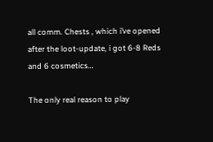all comm. Chests , which i’ve opened after the loot-update, i got 6-8 Reds and 6 cosmetics…

The only real reason to play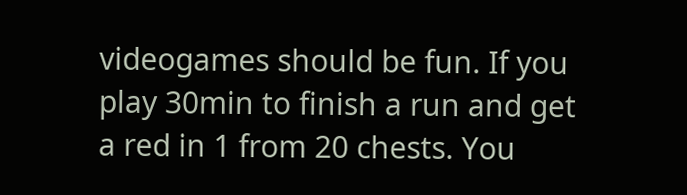videogames should be fun. If you play 30min to finish a run and get a red in 1 from 20 chests. You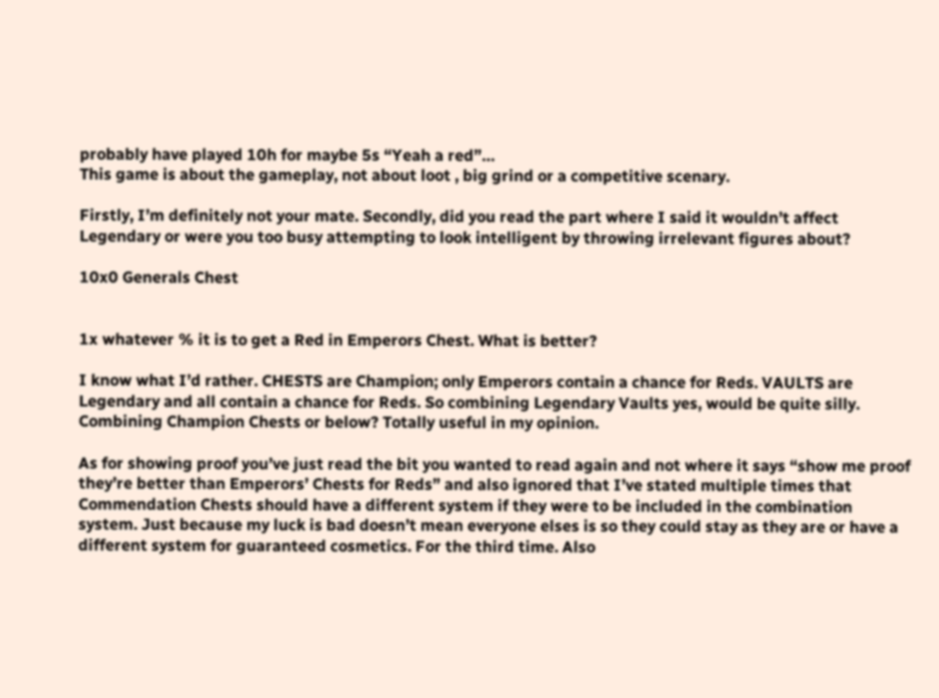probably have played 10h for maybe 5s “Yeah a red”…
This game is about the gameplay, not about loot , big grind or a competitive scenary.

Firstly, I’m definitely not your mate. Secondly, did you read the part where I said it wouldn’t affect Legendary or were you too busy attempting to look intelligent by throwing irrelevant figures about?

10x0 Generals Chest


1x whatever % it is to get a Red in Emperors Chest. What is better?

I know what I’d rather. CHESTS are Champion; only Emperors contain a chance for Reds. VAULTS are Legendary and all contain a chance for Reds. So combining Legendary Vaults yes, would be quite silly. Combining Champion Chests or below? Totally useful in my opinion.

As for showing proof you’ve just read the bit you wanted to read again and not where it says “show me proof they’re better than Emperors’ Chests for Reds” and also ignored that I’ve stated multiple times that Commendation Chests should have a different system if they were to be included in the combination system. Just because my luck is bad doesn’t mean everyone elses is so they could stay as they are or have a different system for guaranteed cosmetics. For the third time. Also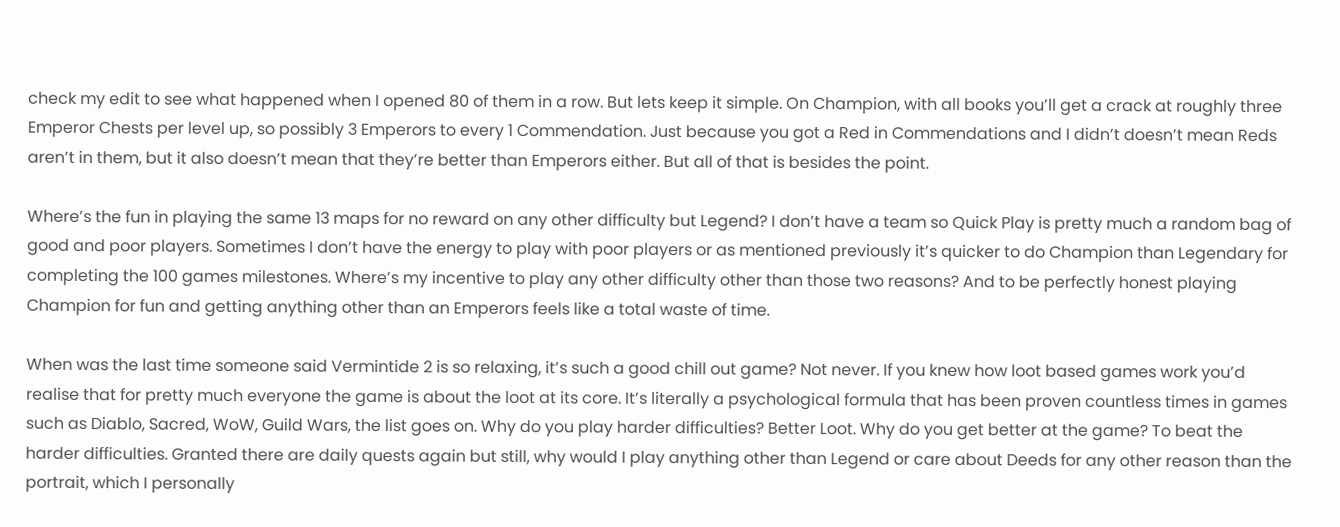check my edit to see what happened when I opened 80 of them in a row. But lets keep it simple. On Champion, with all books you’ll get a crack at roughly three Emperor Chests per level up, so possibly 3 Emperors to every 1 Commendation. Just because you got a Red in Commendations and I didn’t doesn’t mean Reds aren’t in them, but it also doesn’t mean that they’re better than Emperors either. But all of that is besides the point.

Where’s the fun in playing the same 13 maps for no reward on any other difficulty but Legend? I don’t have a team so Quick Play is pretty much a random bag of good and poor players. Sometimes I don’t have the energy to play with poor players or as mentioned previously it’s quicker to do Champion than Legendary for completing the 100 games milestones. Where’s my incentive to play any other difficulty other than those two reasons? And to be perfectly honest playing Champion for fun and getting anything other than an Emperors feels like a total waste of time.

When was the last time someone said Vermintide 2 is so relaxing, it’s such a good chill out game? Not never. If you knew how loot based games work you’d realise that for pretty much everyone the game is about the loot at its core. It’s literally a psychological formula that has been proven countless times in games such as Diablo, Sacred, WoW, Guild Wars, the list goes on. Why do you play harder difficulties? Better Loot. Why do you get better at the game? To beat the harder difficulties. Granted there are daily quests again but still, why would I play anything other than Legend or care about Deeds for any other reason than the portrait, which I personally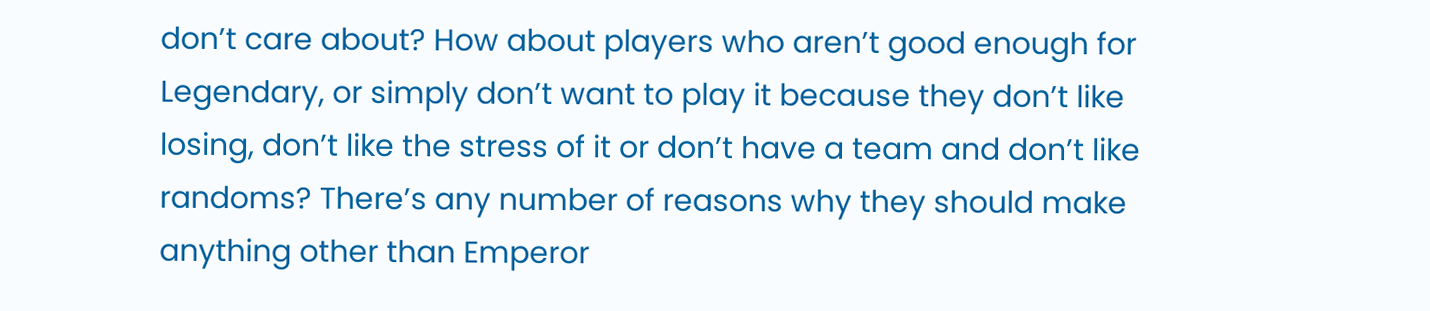don’t care about? How about players who aren’t good enough for Legendary, or simply don’t want to play it because they don’t like losing, don’t like the stress of it or don’t have a team and don’t like randoms? There’s any number of reasons why they should make anything other than Emperor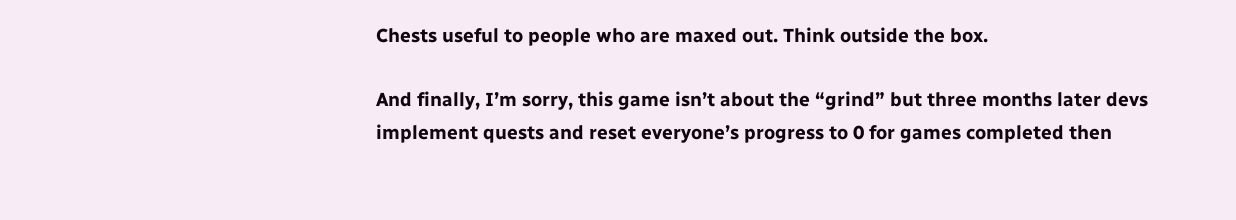Chests useful to people who are maxed out. Think outside the box.

And finally, I’m sorry, this game isn’t about the “grind” but three months later devs implement quests and reset everyone’s progress to 0 for games completed then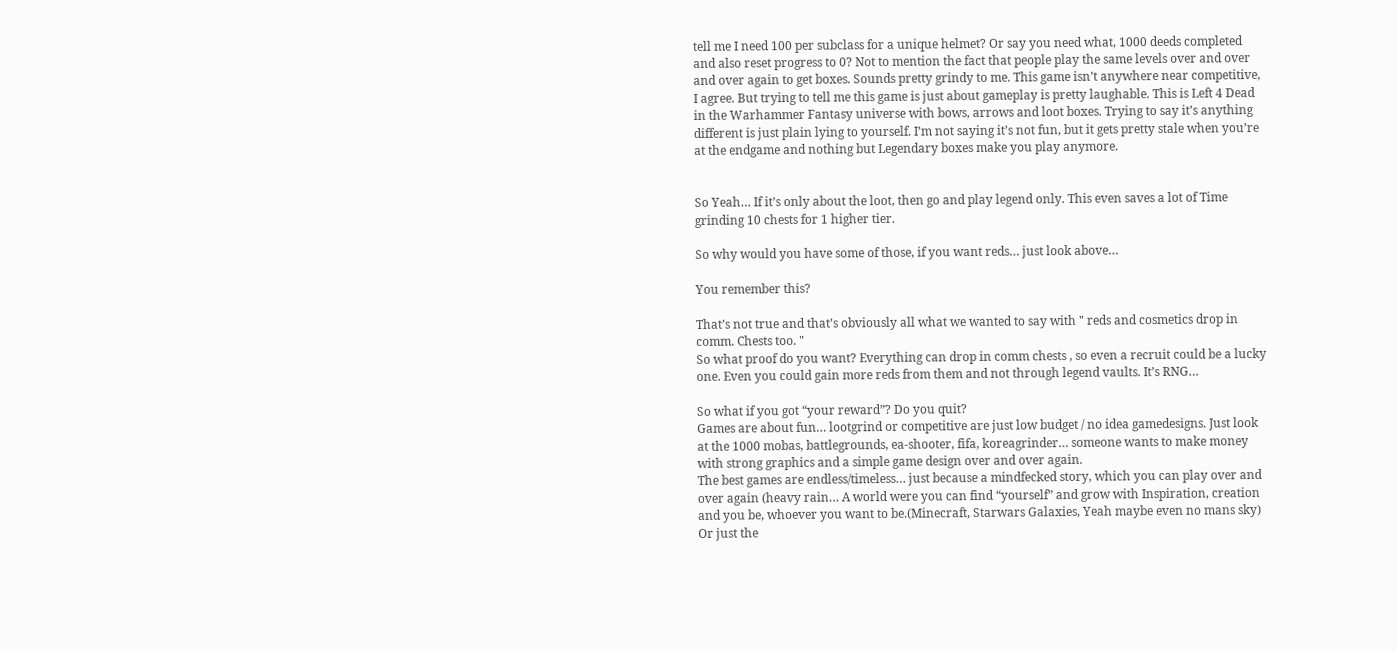tell me I need 100 per subclass for a unique helmet? Or say you need what, 1000 deeds completed and also reset progress to 0? Not to mention the fact that people play the same levels over and over and over again to get boxes. Sounds pretty grindy to me. This game isn’t anywhere near competitive, I agree. But trying to tell me this game is just about gameplay is pretty laughable. This is Left 4 Dead in the Warhammer Fantasy universe with bows, arrows and loot boxes. Trying to say it’s anything different is just plain lying to yourself. I’m not saying it’s not fun, but it gets pretty stale when you’re at the endgame and nothing but Legendary boxes make you play anymore.


So Yeah… If it’s only about the loot, then go and play legend only. This even saves a lot of Time grinding 10 chests for 1 higher tier.

So why would you have some of those, if you want reds… just look above…

You remember this?

That’s not true and that’s obviously all what we wanted to say with " reds and cosmetics drop in comm. Chests too. "
So what proof do you want? Everything can drop in comm chests , so even a recruit could be a lucky one. Even you could gain more reds from them and not through legend vaults. It’s RNG…

So what if you got “your reward”? Do you quit?
Games are about fun… lootgrind or competitive are just low budget / no idea gamedesigns. Just look at the 1000 mobas, battlegrounds, ea-shooter, fifa, koreagrinder… someone wants to make money with strong graphics and a simple game design over and over again.
The best games are endless/timeless… just because a mindfecked story, which you can play over and over again (heavy rain… A world were you can find “yourself” and grow with Inspiration, creation and you be, whoever you want to be.(Minecraft, Starwars Galaxies, Yeah maybe even no mans sky)
Or just the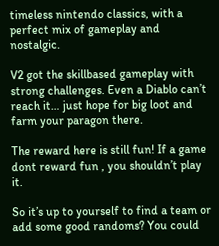timeless nintendo classics, with a perfect mix of gameplay and nostalgic.

V2 got the skillbased gameplay with strong challenges. Even a Diablo can’t reach it… just hope for big loot and farm your paragon there.

The reward here is still fun! If a game dont reward fun , you shouldn’t play it.

So it’s up to yourself to find a team or add some good randoms? You could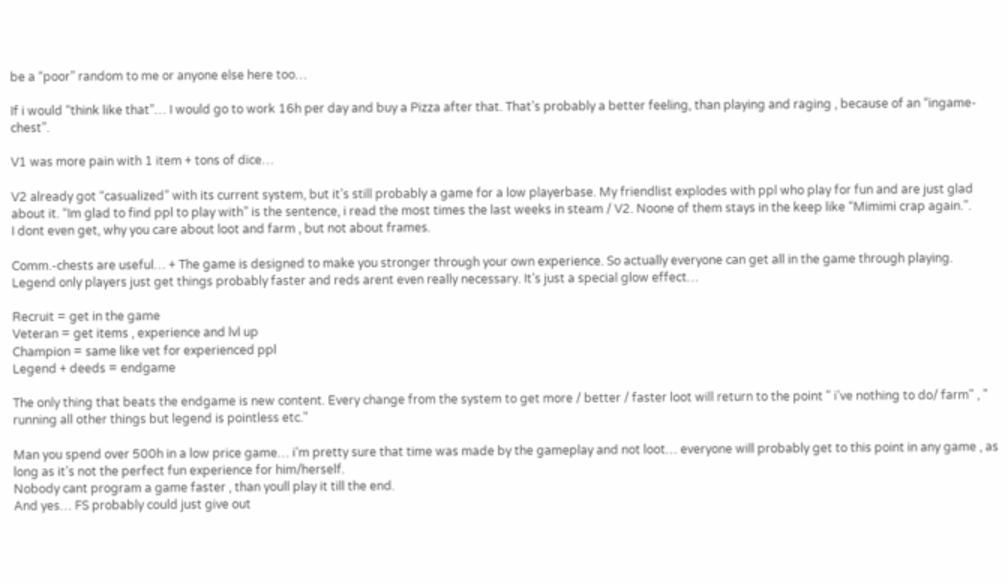be a “poor” random to me or anyone else here too…

If i would “think like that”… I would go to work 16h per day and buy a Pizza after that. That’s probably a better feeling, than playing and raging , because of an “ingame-chest”.

V1 was more pain with 1 item + tons of dice…

V2 already got “casualized” with its current system, but it’s still probably a game for a low playerbase. My friendlist explodes with ppl who play for fun and are just glad about it. “Im glad to find ppl to play with” is the sentence, i read the most times the last weeks in steam / V2. Noone of them stays in the keep like “Mimimi crap again.”.
I dont even get, why you care about loot and farm , but not about frames.

Comm.-chests are useful… + The game is designed to make you stronger through your own experience. So actually everyone can get all in the game through playing. Legend only players just get things probably faster and reds arent even really necessary. It’s just a special glow effect…

Recruit = get in the game
Veteran = get items , experience and lvl up
Champion = same like vet for experienced ppl
Legend + deeds = endgame

The only thing that beats the endgame is new content. Every change from the system to get more / better / faster loot will return to the point " i’ve nothing to do/ farm" , " running all other things but legend is pointless etc."

Man you spend over 500h in a low price game… i’m pretty sure that time was made by the gameplay and not loot… everyone will probably get to this point in any game , as long as it’s not the perfect fun experience for him/herself.
Nobody cant program a game faster , than youll play it till the end.
And yes… FS probably could just give out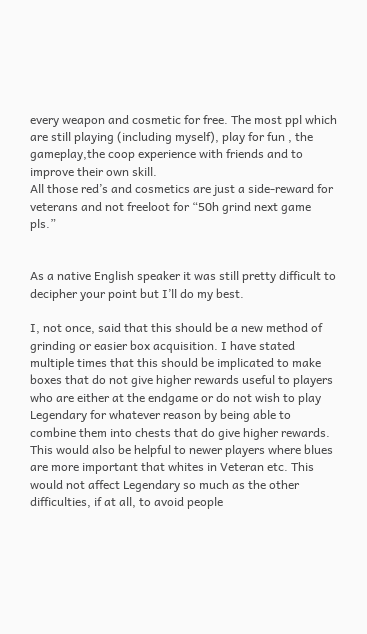every weapon and cosmetic for free. The most ppl which are still playing (including myself), play for fun , the gameplay,the coop experience with friends and to improve their own skill.
All those red’s and cosmetics are just a side-reward for veterans and not freeloot for “50h grind next game pls.”


As a native English speaker it was still pretty difficult to decipher your point but I’ll do my best.

I, not once, said that this should be a new method of grinding or easier box acquisition. I have stated multiple times that this should be implicated to make boxes that do not give higher rewards useful to players who are either at the endgame or do not wish to play Legendary for whatever reason by being able to combine them into chests that do give higher rewards. This would also be helpful to newer players where blues are more important that whites in Veteran etc. This would not affect Legendary so much as the other difficulties, if at all, to avoid people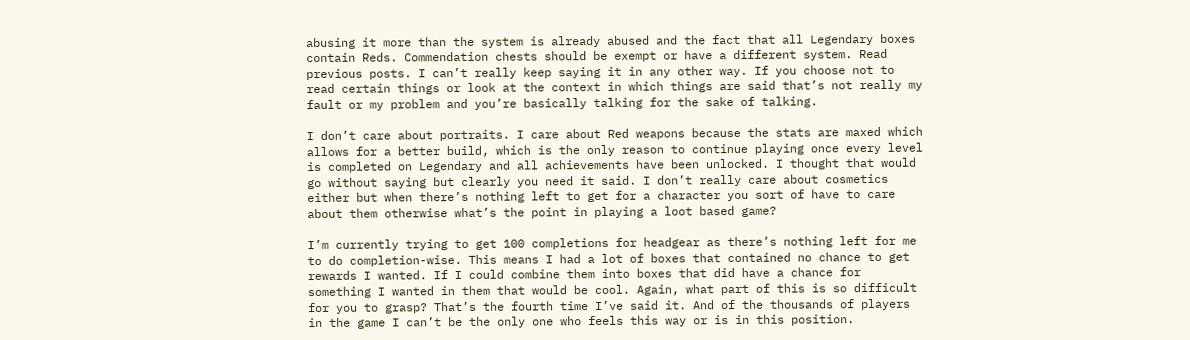abusing it more than the system is already abused and the fact that all Legendary boxes contain Reds. Commendation chests should be exempt or have a different system. Read previous posts. I can’t really keep saying it in any other way. If you choose not to read certain things or look at the context in which things are said that’s not really my fault or my problem and you’re basically talking for the sake of talking.

I don’t care about portraits. I care about Red weapons because the stats are maxed which allows for a better build, which is the only reason to continue playing once every level is completed on Legendary and all achievements have been unlocked. I thought that would go without saying but clearly you need it said. I don’t really care about cosmetics either but when there’s nothing left to get for a character you sort of have to care about them otherwise what’s the point in playing a loot based game?

I’m currently trying to get 100 completions for headgear as there’s nothing left for me to do completion-wise. This means I had a lot of boxes that contained no chance to get rewards I wanted. If I could combine them into boxes that did have a chance for something I wanted in them that would be cool. Again, what part of this is so difficult for you to grasp? That’s the fourth time I’ve said it. And of the thousands of players in the game I can’t be the only one who feels this way or is in this position.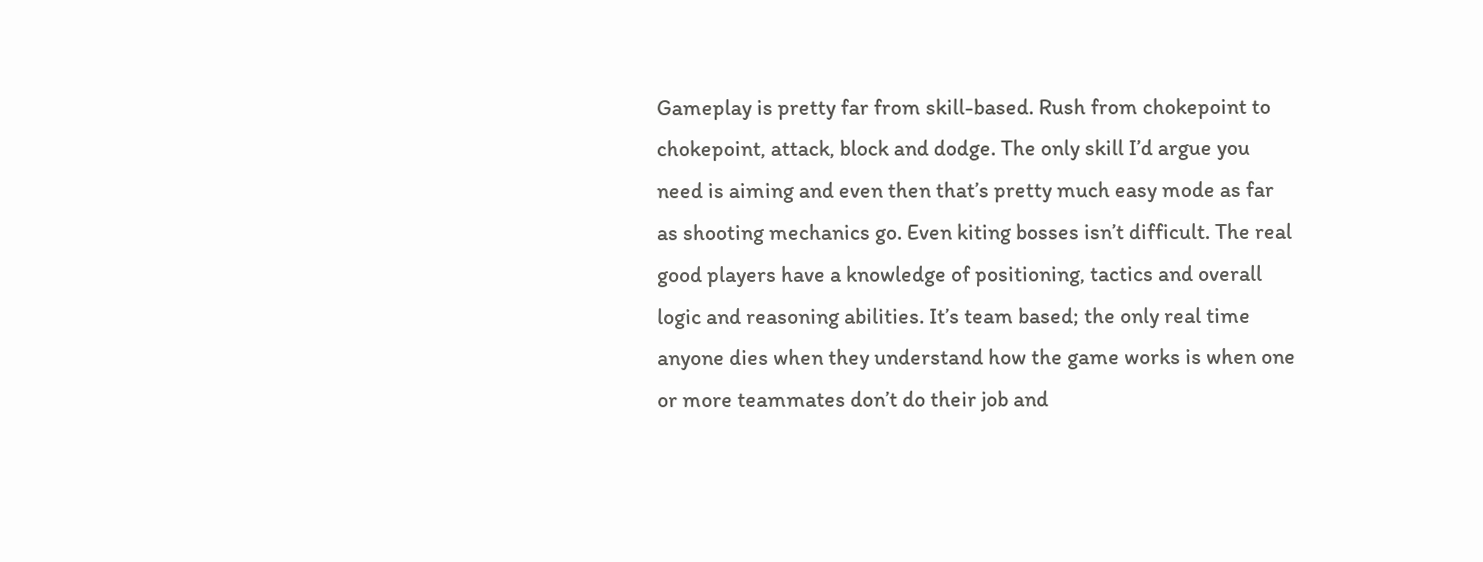Gameplay is pretty far from skill-based. Rush from chokepoint to chokepoint, attack, block and dodge. The only skill I’d argue you need is aiming and even then that’s pretty much easy mode as far as shooting mechanics go. Even kiting bosses isn’t difficult. The real good players have a knowledge of positioning, tactics and overall logic and reasoning abilities. It’s team based; the only real time anyone dies when they understand how the game works is when one or more teammates don’t do their job and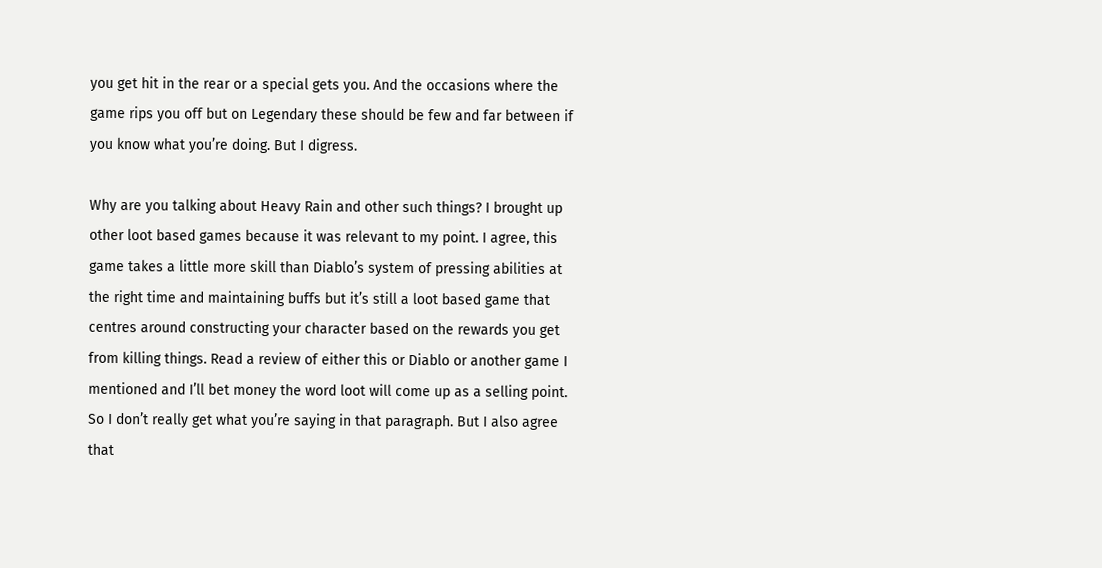you get hit in the rear or a special gets you. And the occasions where the game rips you off but on Legendary these should be few and far between if you know what you’re doing. But I digress.

Why are you talking about Heavy Rain and other such things? I brought up other loot based games because it was relevant to my point. I agree, this game takes a little more skill than Diablo’s system of pressing abilities at the right time and maintaining buffs but it’s still a loot based game that centres around constructing your character based on the rewards you get from killing things. Read a review of either this or Diablo or another game I mentioned and I’ll bet money the word loot will come up as a selling point. So I don’t really get what you’re saying in that paragraph. But I also agree that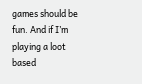games should be fun. And if I’m playing a loot based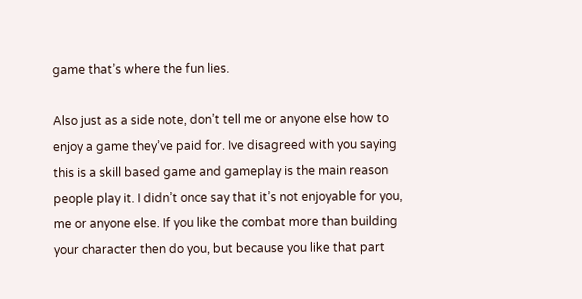game that’s where the fun lies.

Also just as a side note, don’t tell me or anyone else how to enjoy a game they’ve paid for. Ive disagreed with you saying this is a skill based game and gameplay is the main reason people play it. I didn’t once say that it’s not enjoyable for you, me or anyone else. If you like the combat more than building your character then do you, but because you like that part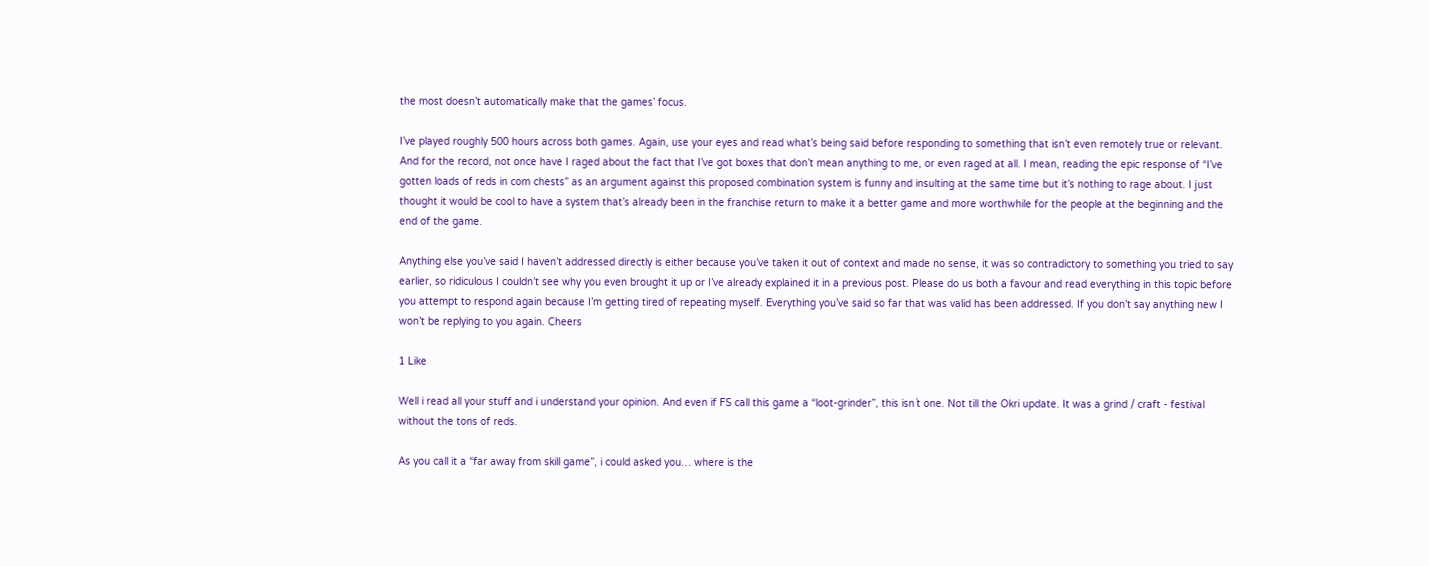the most doesn’t automatically make that the games’ focus.

I’ve played roughly 500 hours across both games. Again, use your eyes and read what’s being said before responding to something that isn’t even remotely true or relevant. And for the record, not once have I raged about the fact that I’ve got boxes that don’t mean anything to me, or even raged at all. I mean, reading the epic response of “I’ve gotten loads of reds in com chests” as an argument against this proposed combination system is funny and insulting at the same time but it’s nothing to rage about. I just thought it would be cool to have a system that’s already been in the franchise return to make it a better game and more worthwhile for the people at the beginning and the end of the game.

Anything else you’ve said I haven’t addressed directly is either because you’ve taken it out of context and made no sense, it was so contradictory to something you tried to say earlier, so ridiculous I couldn’t see why you even brought it up or I’ve already explained it in a previous post. Please do us both a favour and read everything in this topic before you attempt to respond again because I’m getting tired of repeating myself. Everything you’ve said so far that was valid has been addressed. If you don’t say anything new I won’t be replying to you again. Cheers

1 Like

Well i read all your stuff and i understand your opinion. And even if FS call this game a “loot-grinder”, this isn´t one. Not till the Okri update. It was a grind / craft - festival without the tons of reds.

As you call it a “far away from skill game”, i could asked you… where is the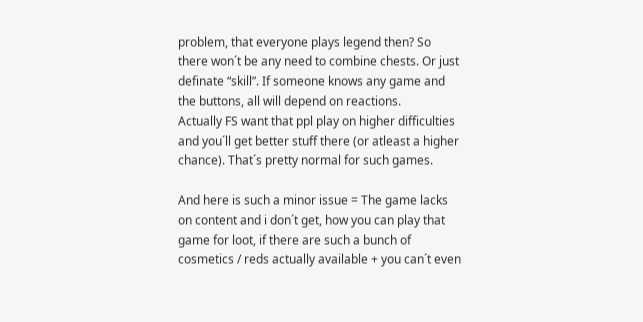problem, that everyone plays legend then? So there won´t be any need to combine chests. Or just definate “skill”. If someone knows any game and the buttons, all will depend on reactions.
Actually FS want that ppl play on higher difficulties and you´ll get better stuff there (or atleast a higher chance). That´s pretty normal for such games.

And here is such a minor issue = The game lacks on content and i don´t get, how you can play that game for loot, if there are such a bunch of cosmetics / reds actually available + you can´t even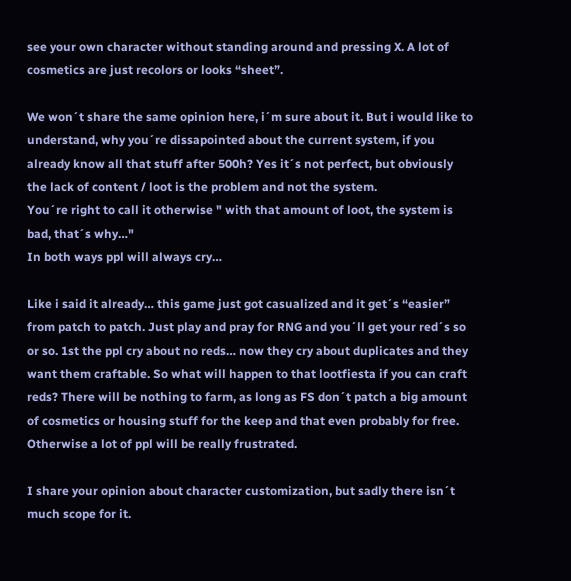see your own character without standing around and pressing X. A lot of cosmetics are just recolors or looks “sheet”.

We won´t share the same opinion here, i´m sure about it. But i would like to understand, why you´re dissapointed about the current system, if you already know all that stuff after 500h? Yes it´s not perfect, but obviously the lack of content / loot is the problem and not the system.
You´re right to call it otherwise " with that amount of loot, the system is bad, that´s why…"
In both ways ppl will always cry…

Like i said it already… this game just got casualized and it get´s “easier” from patch to patch. Just play and pray for RNG and you´ll get your red´s so or so. 1st the ppl cry about no reds… now they cry about duplicates and they want them craftable. So what will happen to that lootfiesta if you can craft reds? There will be nothing to farm, as long as FS don´t patch a big amount of cosmetics or housing stuff for the keep and that even probably for free. Otherwise a lot of ppl will be really frustrated.

I share your opinion about character customization, but sadly there isn´t much scope for it.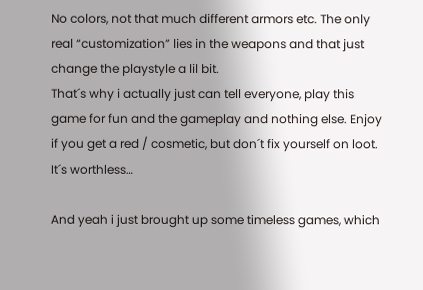No colors, not that much different armors etc. The only real “customization” lies in the weapons and that just change the playstyle a lil bit.
That´s why i actually just can tell everyone, play this game for fun and the gameplay and nothing else. Enjoy if you get a red / cosmetic, but don´t fix yourself on loot. It´s worthless…

And yeah i just brought up some timeless games, which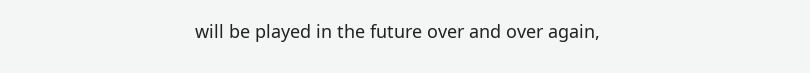will be played in the future over and over again,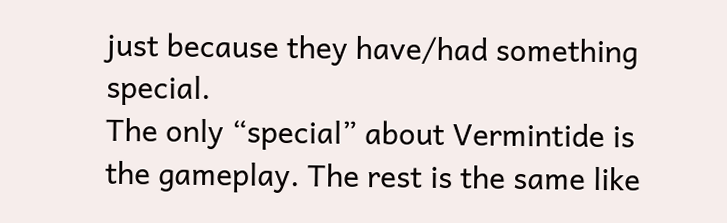just because they have/had something special.
The only “special” about Vermintide is the gameplay. The rest is the same like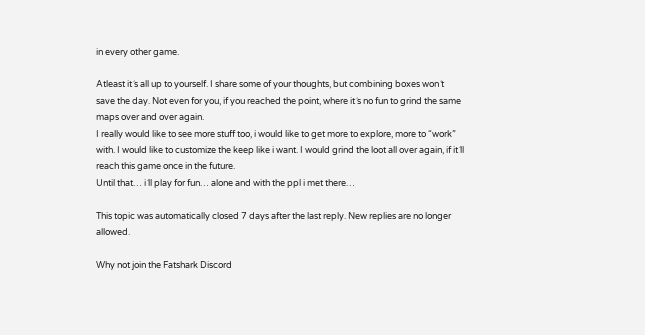in every other game.

Atleast it´s all up to yourself. I share some of your thoughts, but combining boxes won´t save the day. Not even for you, if you reached the point, where it´s no fun to grind the same maps over and over again.
I really would like to see more stuff too, i would like to get more to explore, more to “work” with. I would like to customize the keep like i want. I would grind the loot all over again, if it´ll reach this game once in the future.
Until that… i´ll play for fun… alone and with the ppl i met there…

This topic was automatically closed 7 days after the last reply. New replies are no longer allowed.

Why not join the Fatshark Discord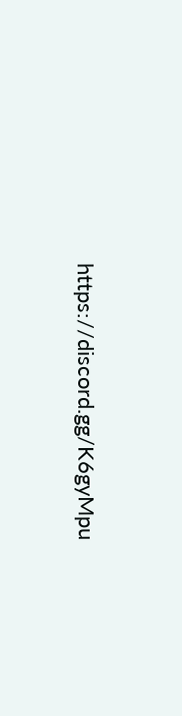https://discord.gg/K6gyMpu